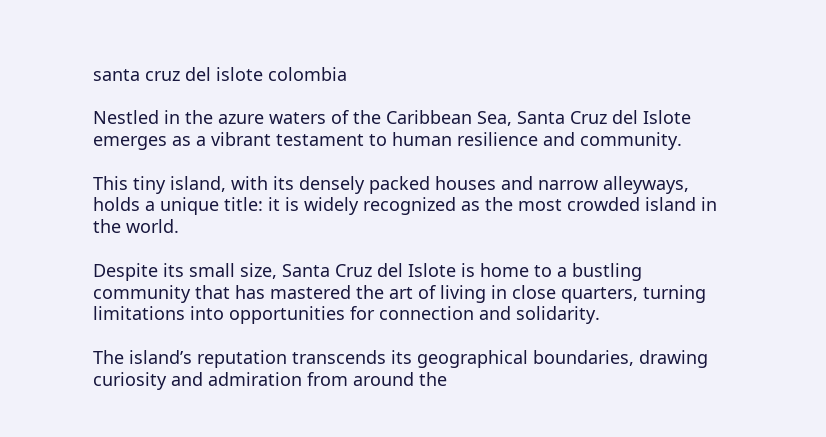santa cruz del islote colombia

Nestled in the azure waters of the Caribbean Sea, Santa Cruz del Islote emerges as a vibrant testament to human resilience and community.

This tiny island, with its densely packed houses and narrow alleyways, holds a unique title: it is widely recognized as the most crowded island in the world.

Despite its small size, Santa Cruz del Islote is home to a bustling community that has mastered the art of living in close quarters, turning limitations into opportunities for connection and solidarity.

The island’s reputation transcends its geographical boundaries, drawing curiosity and admiration from around the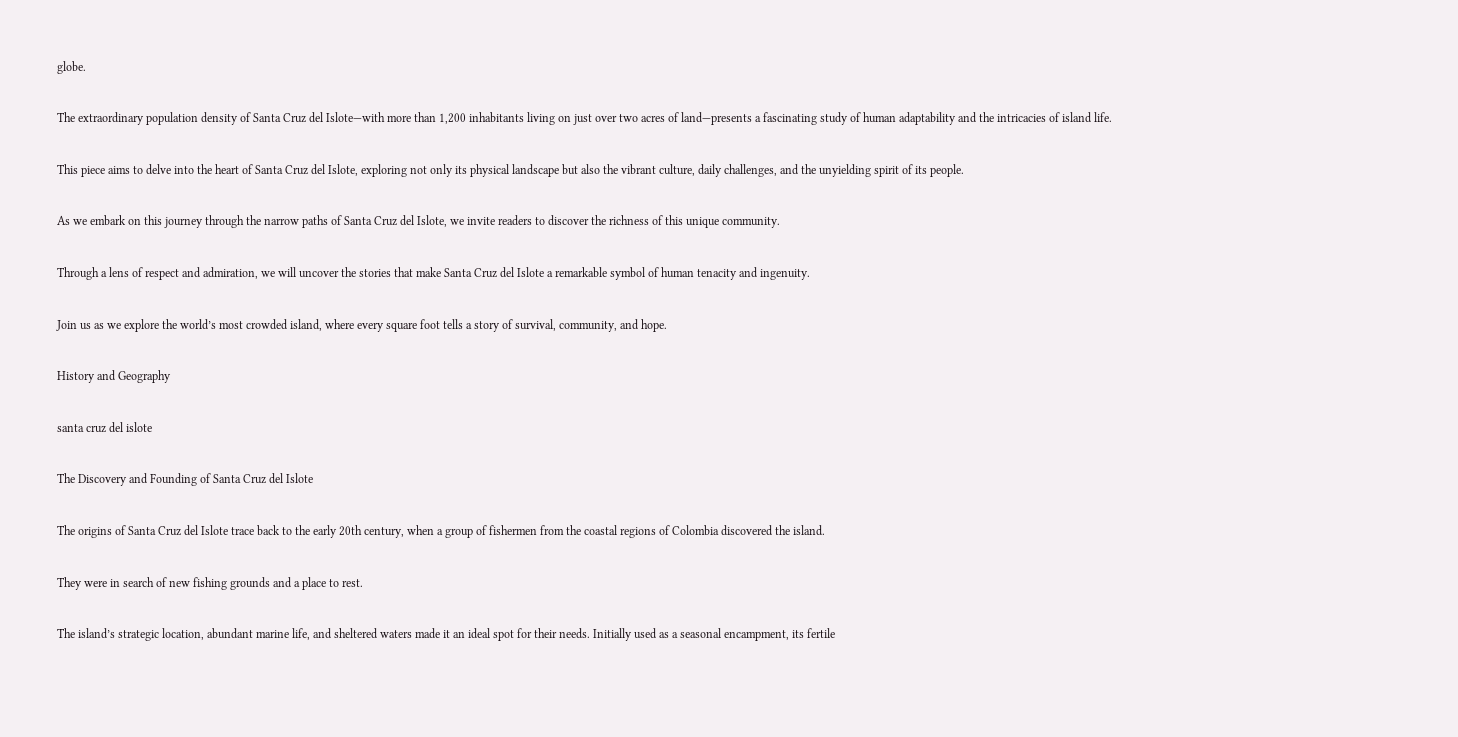globe.

The extraordinary population density of Santa Cruz del Islote—with more than 1,200 inhabitants living on just over two acres of land—presents a fascinating study of human adaptability and the intricacies of island life.

This piece aims to delve into the heart of Santa Cruz del Islote, exploring not only its physical landscape but also the vibrant culture, daily challenges, and the unyielding spirit of its people.

As we embark on this journey through the narrow paths of Santa Cruz del Islote, we invite readers to discover the richness of this unique community.

Through a lens of respect and admiration, we will uncover the stories that make Santa Cruz del Islote a remarkable symbol of human tenacity and ingenuity.

Join us as we explore the world’s most crowded island, where every square foot tells a story of survival, community, and hope.

History and Geography

santa cruz del islote

The Discovery and Founding of Santa Cruz del Islote

The origins of Santa Cruz del Islote trace back to the early 20th century, when a group of fishermen from the coastal regions of Colombia discovered the island.

They were in search of new fishing grounds and a place to rest.

The island’s strategic location, abundant marine life, and sheltered waters made it an ideal spot for their needs. Initially used as a seasonal encampment, its fertile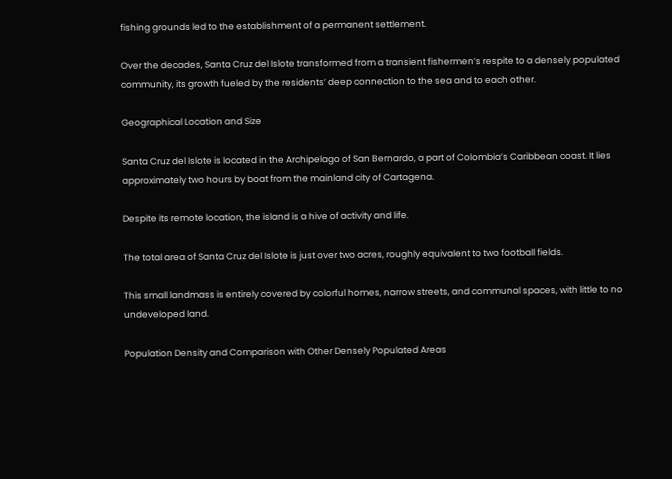fishing grounds led to the establishment of a permanent settlement.

Over the decades, Santa Cruz del Islote transformed from a transient fishermen’s respite to a densely populated community, its growth fueled by the residents’ deep connection to the sea and to each other.

Geographical Location and Size

Santa Cruz del Islote is located in the Archipelago of San Bernardo, a part of Colombia’s Caribbean coast. It lies approximately two hours by boat from the mainland city of Cartagena.

Despite its remote location, the island is a hive of activity and life.

The total area of Santa Cruz del Islote is just over two acres, roughly equivalent to two football fields.

This small landmass is entirely covered by colorful homes, narrow streets, and communal spaces, with little to no undeveloped land.

Population Density and Comparison with Other Densely Populated Areas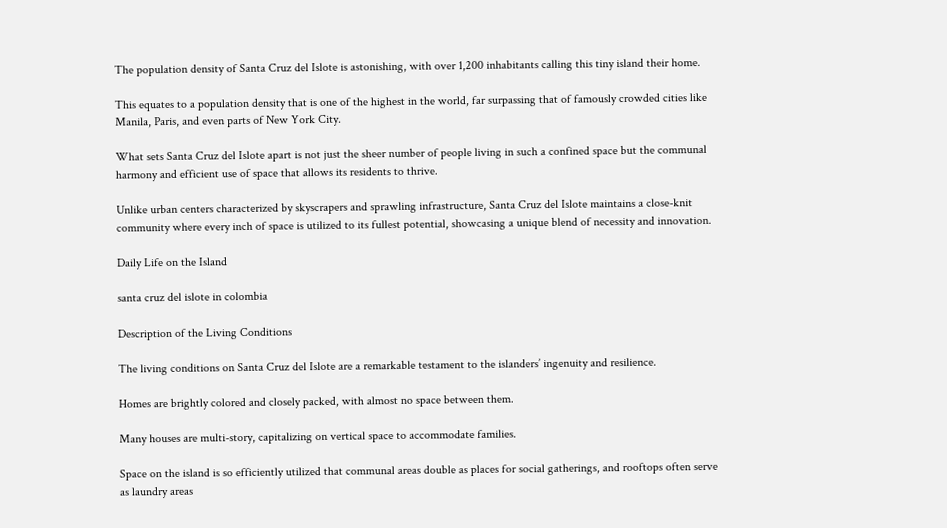The population density of Santa Cruz del Islote is astonishing, with over 1,200 inhabitants calling this tiny island their home.

This equates to a population density that is one of the highest in the world, far surpassing that of famously crowded cities like Manila, Paris, and even parts of New York City.

What sets Santa Cruz del Islote apart is not just the sheer number of people living in such a confined space but the communal harmony and efficient use of space that allows its residents to thrive.

Unlike urban centers characterized by skyscrapers and sprawling infrastructure, Santa Cruz del Islote maintains a close-knit community where every inch of space is utilized to its fullest potential, showcasing a unique blend of necessity and innovation.

Daily Life on the Island

santa cruz del islote in colombia

Description of the Living Conditions

The living conditions on Santa Cruz del Islote are a remarkable testament to the islanders’ ingenuity and resilience.

Homes are brightly colored and closely packed, with almost no space between them.

Many houses are multi-story, capitalizing on vertical space to accommodate families.

Space on the island is so efficiently utilized that communal areas double as places for social gatherings, and rooftops often serve as laundry areas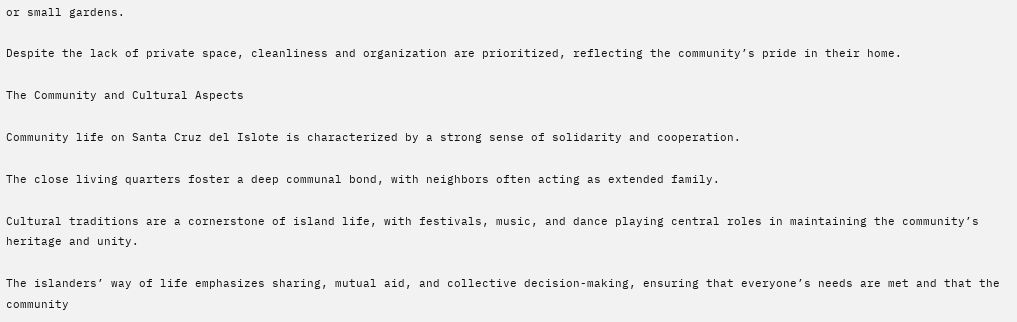or small gardens.

Despite the lack of private space, cleanliness and organization are prioritized, reflecting the community’s pride in their home.

The Community and Cultural Aspects

Community life on Santa Cruz del Islote is characterized by a strong sense of solidarity and cooperation.

The close living quarters foster a deep communal bond, with neighbors often acting as extended family.

Cultural traditions are a cornerstone of island life, with festivals, music, and dance playing central roles in maintaining the community’s heritage and unity.

The islanders’ way of life emphasizes sharing, mutual aid, and collective decision-making, ensuring that everyone’s needs are met and that the community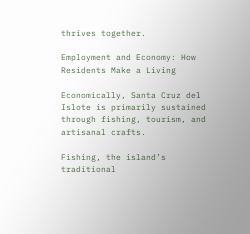thrives together.

Employment and Economy: How Residents Make a Living

Economically, Santa Cruz del Islote is primarily sustained through fishing, tourism, and artisanal crafts.

Fishing, the island’s traditional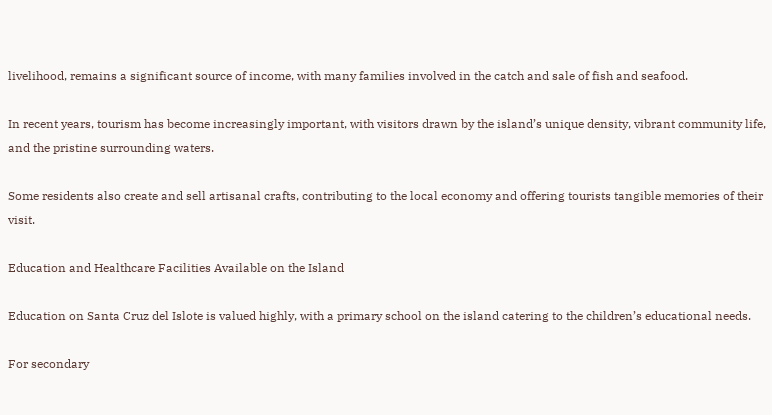livelihood, remains a significant source of income, with many families involved in the catch and sale of fish and seafood.

In recent years, tourism has become increasingly important, with visitors drawn by the island’s unique density, vibrant community life, and the pristine surrounding waters.

Some residents also create and sell artisanal crafts, contributing to the local economy and offering tourists tangible memories of their visit.

Education and Healthcare Facilities Available on the Island

Education on Santa Cruz del Islote is valued highly, with a primary school on the island catering to the children’s educational needs.

For secondary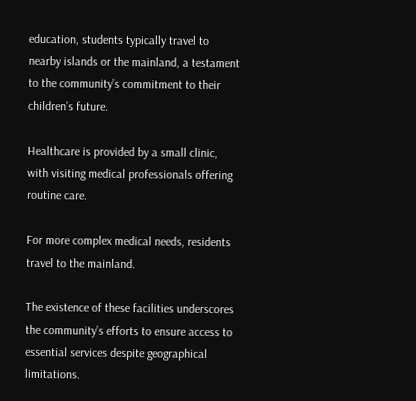education, students typically travel to nearby islands or the mainland, a testament to the community’s commitment to their children’s future.

Healthcare is provided by a small clinic, with visiting medical professionals offering routine care.

For more complex medical needs, residents travel to the mainland.

The existence of these facilities underscores the community’s efforts to ensure access to essential services despite geographical limitations.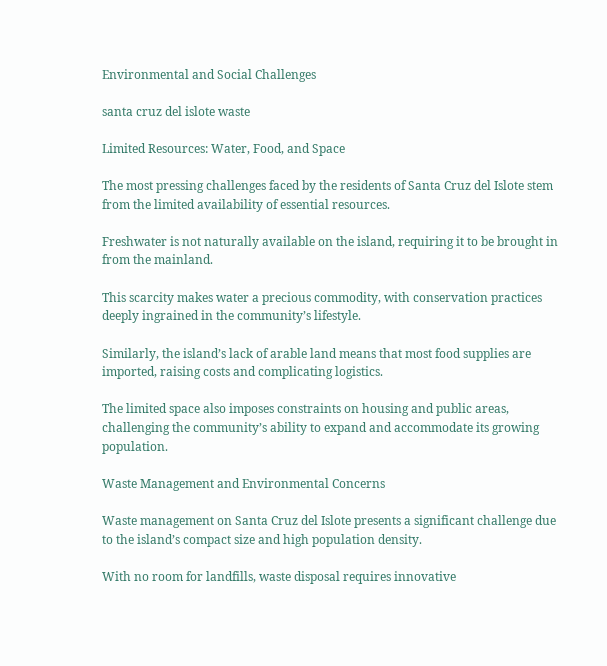Environmental and Social Challenges

santa cruz del islote waste

Limited Resources: Water, Food, and Space

The most pressing challenges faced by the residents of Santa Cruz del Islote stem from the limited availability of essential resources.

Freshwater is not naturally available on the island, requiring it to be brought in from the mainland.

This scarcity makes water a precious commodity, with conservation practices deeply ingrained in the community’s lifestyle.

Similarly, the island’s lack of arable land means that most food supplies are imported, raising costs and complicating logistics.

The limited space also imposes constraints on housing and public areas, challenging the community’s ability to expand and accommodate its growing population.

Waste Management and Environmental Concerns

Waste management on Santa Cruz del Islote presents a significant challenge due to the island’s compact size and high population density.

With no room for landfills, waste disposal requires innovative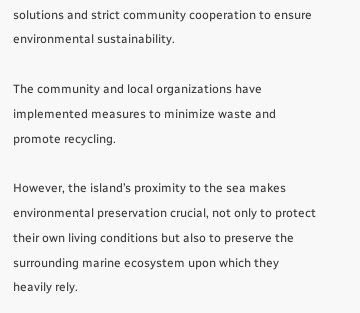solutions and strict community cooperation to ensure environmental sustainability.

The community and local organizations have implemented measures to minimize waste and promote recycling.

However, the island’s proximity to the sea makes environmental preservation crucial, not only to protect their own living conditions but also to preserve the surrounding marine ecosystem upon which they heavily rely.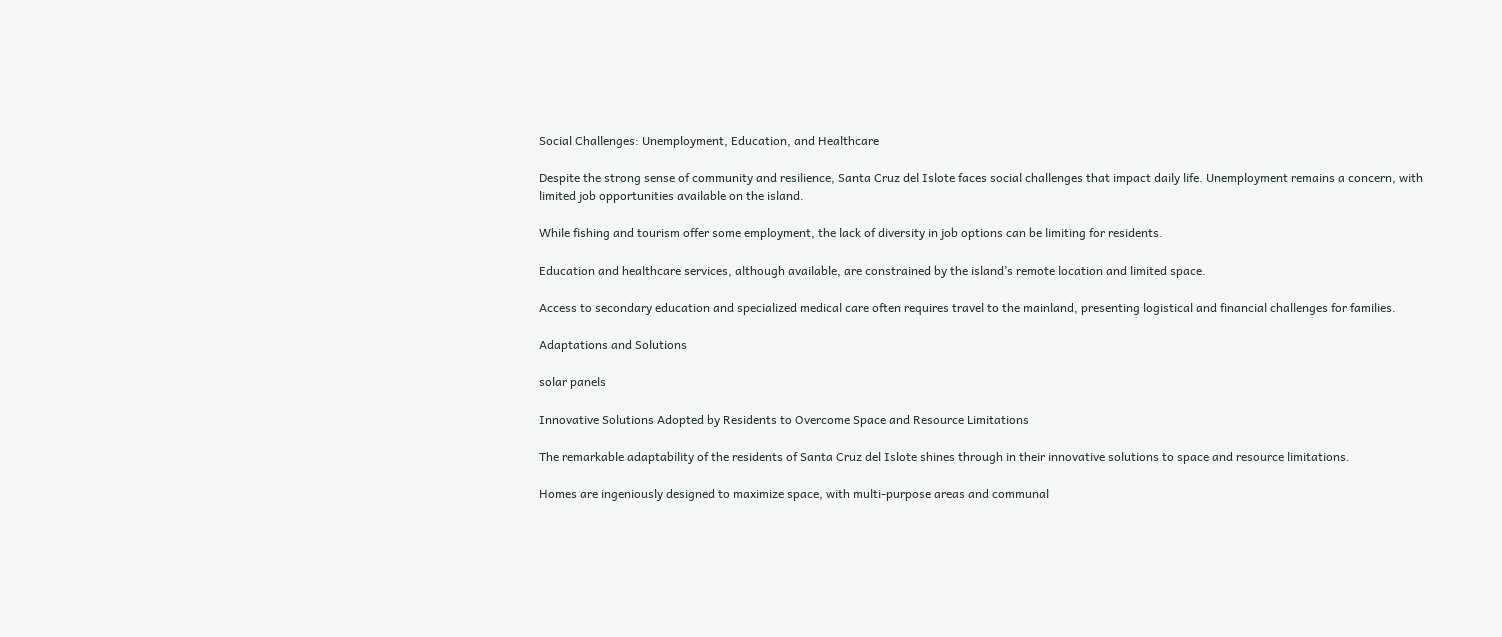Social Challenges: Unemployment, Education, and Healthcare

Despite the strong sense of community and resilience, Santa Cruz del Islote faces social challenges that impact daily life. Unemployment remains a concern, with limited job opportunities available on the island.

While fishing and tourism offer some employment, the lack of diversity in job options can be limiting for residents.

Education and healthcare services, although available, are constrained by the island’s remote location and limited space.

Access to secondary education and specialized medical care often requires travel to the mainland, presenting logistical and financial challenges for families.

Adaptations and Solutions

solar panels

Innovative Solutions Adopted by Residents to Overcome Space and Resource Limitations

The remarkable adaptability of the residents of Santa Cruz del Islote shines through in their innovative solutions to space and resource limitations.

Homes are ingeniously designed to maximize space, with multi-purpose areas and communal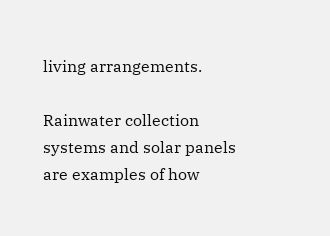living arrangements.

Rainwater collection systems and solar panels are examples of how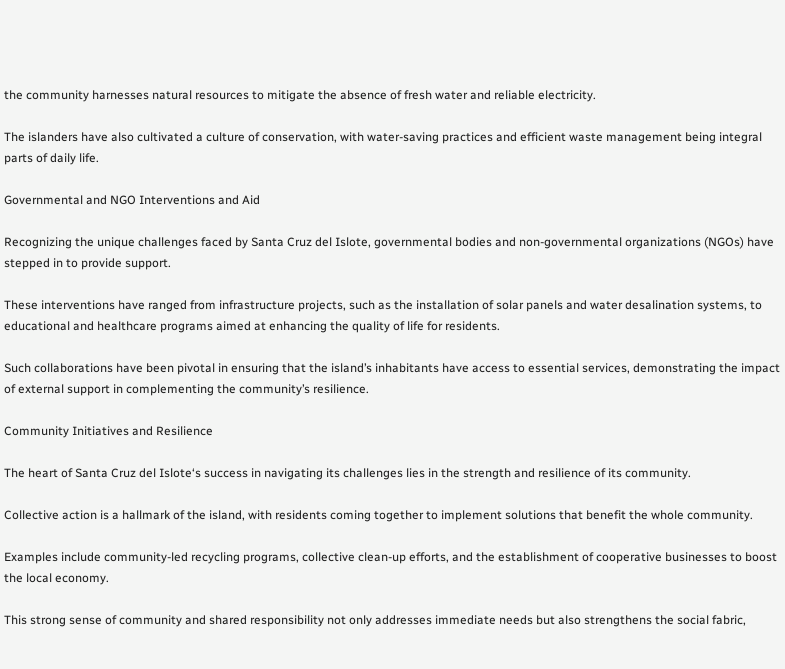the community harnesses natural resources to mitigate the absence of fresh water and reliable electricity.

The islanders have also cultivated a culture of conservation, with water-saving practices and efficient waste management being integral parts of daily life.

Governmental and NGO Interventions and Aid

Recognizing the unique challenges faced by Santa Cruz del Islote, governmental bodies and non-governmental organizations (NGOs) have stepped in to provide support.

These interventions have ranged from infrastructure projects, such as the installation of solar panels and water desalination systems, to educational and healthcare programs aimed at enhancing the quality of life for residents.

Such collaborations have been pivotal in ensuring that the island’s inhabitants have access to essential services, demonstrating the impact of external support in complementing the community’s resilience.

Community Initiatives and Resilience

The heart of Santa Cruz del Islote‘s success in navigating its challenges lies in the strength and resilience of its community.

Collective action is a hallmark of the island, with residents coming together to implement solutions that benefit the whole community.

Examples include community-led recycling programs, collective clean-up efforts, and the establishment of cooperative businesses to boost the local economy.

This strong sense of community and shared responsibility not only addresses immediate needs but also strengthens the social fabric,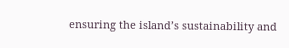ensuring the island’s sustainability and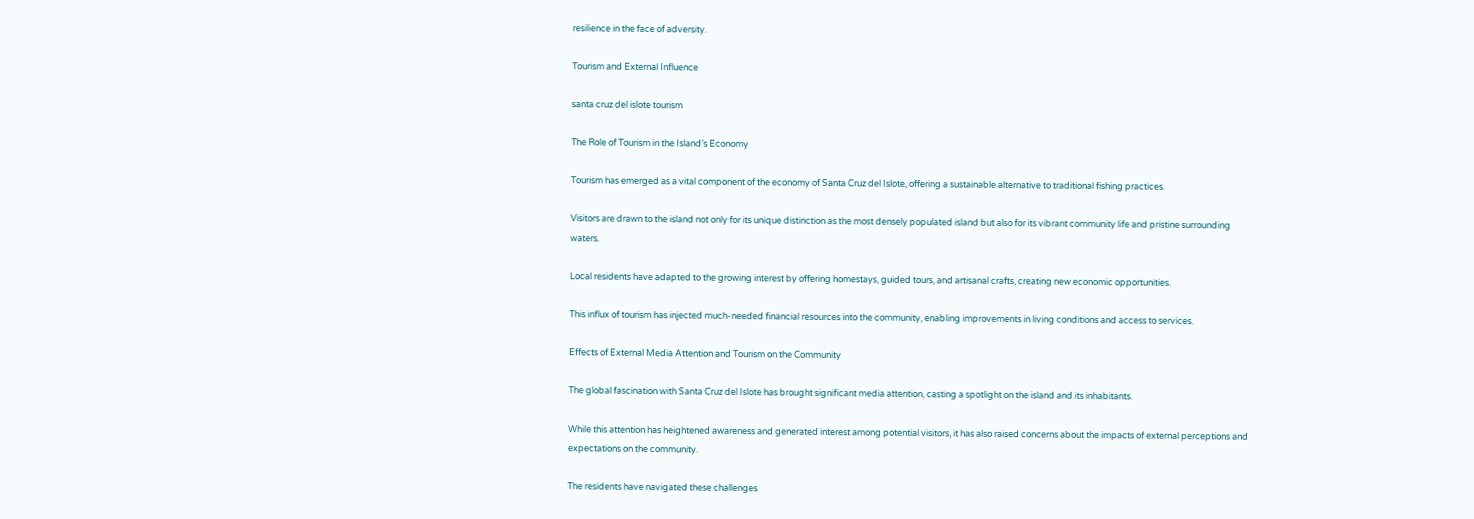resilience in the face of adversity.

Tourism and External Influence

santa cruz del islote tourism

The Role of Tourism in the Island’s Economy

Tourism has emerged as a vital component of the economy of Santa Cruz del Islote, offering a sustainable alternative to traditional fishing practices.

Visitors are drawn to the island not only for its unique distinction as the most densely populated island but also for its vibrant community life and pristine surrounding waters.

Local residents have adapted to the growing interest by offering homestays, guided tours, and artisanal crafts, creating new economic opportunities.

This influx of tourism has injected much-needed financial resources into the community, enabling improvements in living conditions and access to services.

Effects of External Media Attention and Tourism on the Community

The global fascination with Santa Cruz del Islote has brought significant media attention, casting a spotlight on the island and its inhabitants.

While this attention has heightened awareness and generated interest among potential visitors, it has also raised concerns about the impacts of external perceptions and expectations on the community.

The residents have navigated these challenges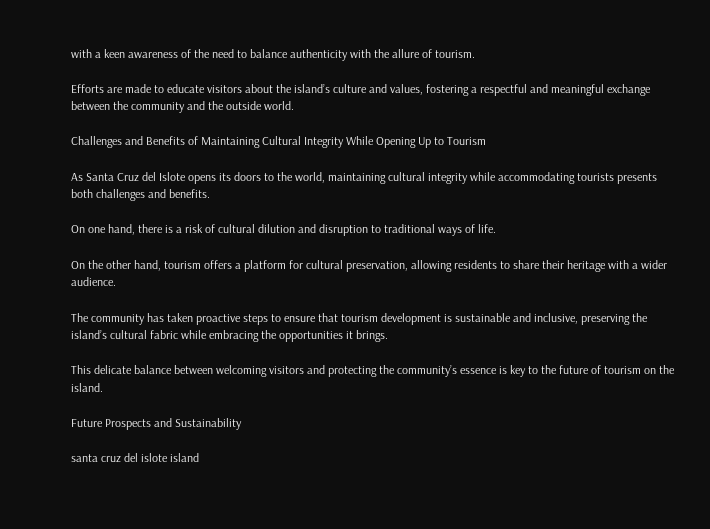with a keen awareness of the need to balance authenticity with the allure of tourism.

Efforts are made to educate visitors about the island’s culture and values, fostering a respectful and meaningful exchange between the community and the outside world.

Challenges and Benefits of Maintaining Cultural Integrity While Opening Up to Tourism

As Santa Cruz del Islote opens its doors to the world, maintaining cultural integrity while accommodating tourists presents both challenges and benefits.

On one hand, there is a risk of cultural dilution and disruption to traditional ways of life.

On the other hand, tourism offers a platform for cultural preservation, allowing residents to share their heritage with a wider audience.

The community has taken proactive steps to ensure that tourism development is sustainable and inclusive, preserving the island’s cultural fabric while embracing the opportunities it brings.

This delicate balance between welcoming visitors and protecting the community’s essence is key to the future of tourism on the island.

Future Prospects and Sustainability

santa cruz del islote island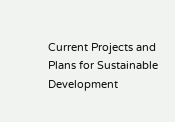Current Projects and Plans for Sustainable Development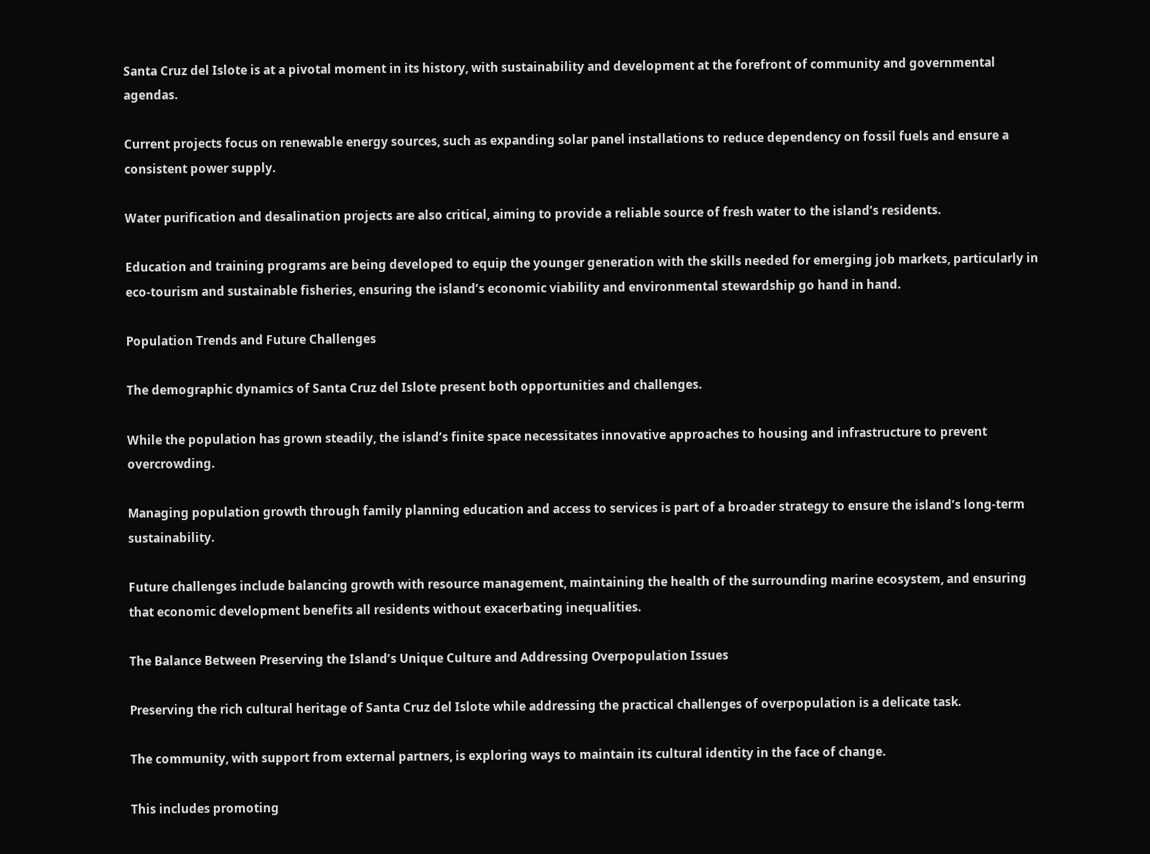Santa Cruz del Islote is at a pivotal moment in its history, with sustainability and development at the forefront of community and governmental agendas.

Current projects focus on renewable energy sources, such as expanding solar panel installations to reduce dependency on fossil fuels and ensure a consistent power supply.

Water purification and desalination projects are also critical, aiming to provide a reliable source of fresh water to the island’s residents.

Education and training programs are being developed to equip the younger generation with the skills needed for emerging job markets, particularly in eco-tourism and sustainable fisheries, ensuring the island’s economic viability and environmental stewardship go hand in hand.

Population Trends and Future Challenges

The demographic dynamics of Santa Cruz del Islote present both opportunities and challenges.

While the population has grown steadily, the island’s finite space necessitates innovative approaches to housing and infrastructure to prevent overcrowding.

Managing population growth through family planning education and access to services is part of a broader strategy to ensure the island’s long-term sustainability.

Future challenges include balancing growth with resource management, maintaining the health of the surrounding marine ecosystem, and ensuring that economic development benefits all residents without exacerbating inequalities.

The Balance Between Preserving the Island’s Unique Culture and Addressing Overpopulation Issues

Preserving the rich cultural heritage of Santa Cruz del Islote while addressing the practical challenges of overpopulation is a delicate task.

The community, with support from external partners, is exploring ways to maintain its cultural identity in the face of change.

This includes promoting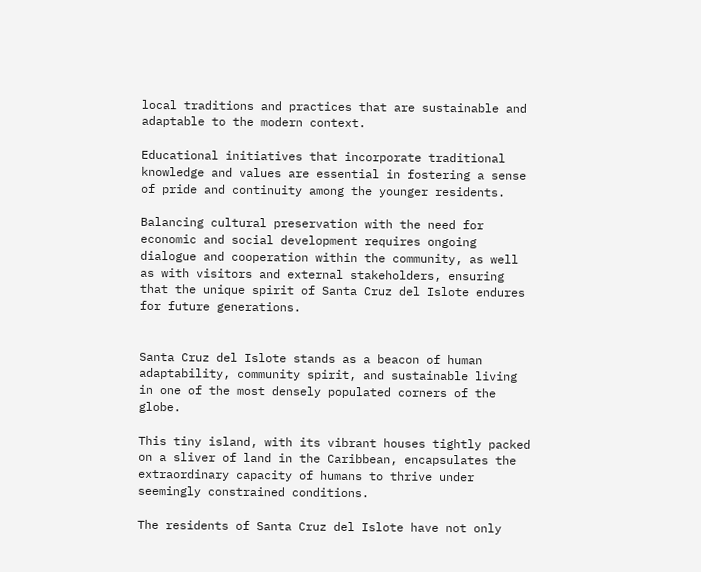local traditions and practices that are sustainable and adaptable to the modern context.

Educational initiatives that incorporate traditional knowledge and values are essential in fostering a sense of pride and continuity among the younger residents.

Balancing cultural preservation with the need for economic and social development requires ongoing dialogue and cooperation within the community, as well as with visitors and external stakeholders, ensuring that the unique spirit of Santa Cruz del Islote endures for future generations.


Santa Cruz del Islote stands as a beacon of human adaptability, community spirit, and sustainable living in one of the most densely populated corners of the globe.

This tiny island, with its vibrant houses tightly packed on a sliver of land in the Caribbean, encapsulates the extraordinary capacity of humans to thrive under seemingly constrained conditions.

The residents of Santa Cruz del Islote have not only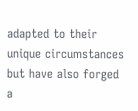adapted to their unique circumstances but have also forged a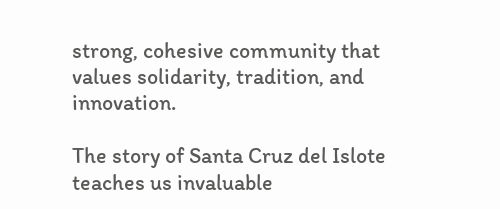strong, cohesive community that values solidarity, tradition, and innovation.

The story of Santa Cruz del Islote teaches us invaluable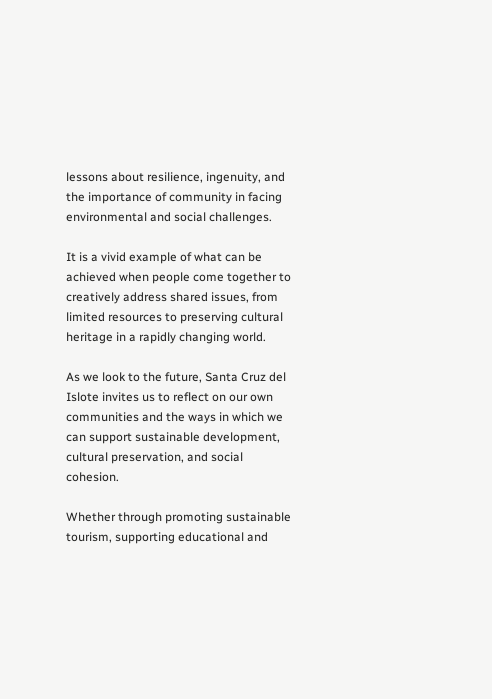lessons about resilience, ingenuity, and the importance of community in facing environmental and social challenges.

It is a vivid example of what can be achieved when people come together to creatively address shared issues, from limited resources to preserving cultural heritage in a rapidly changing world.

As we look to the future, Santa Cruz del Islote invites us to reflect on our own communities and the ways in which we can support sustainable development, cultural preservation, and social cohesion.

Whether through promoting sustainable tourism, supporting educational and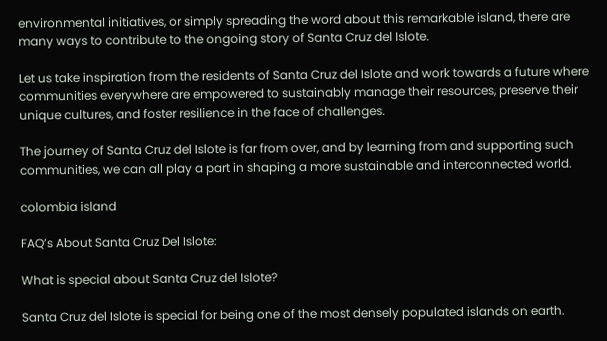environmental initiatives, or simply spreading the word about this remarkable island, there are many ways to contribute to the ongoing story of Santa Cruz del Islote.

Let us take inspiration from the residents of Santa Cruz del Islote and work towards a future where communities everywhere are empowered to sustainably manage their resources, preserve their unique cultures, and foster resilience in the face of challenges.

The journey of Santa Cruz del Islote is far from over, and by learning from and supporting such communities, we can all play a part in shaping a more sustainable and interconnected world.

colombia island

FAQ’s About Santa Cruz Del Islote:

What is special about Santa Cruz del Islote?

Santa Cruz del Islote is special for being one of the most densely populated islands on earth.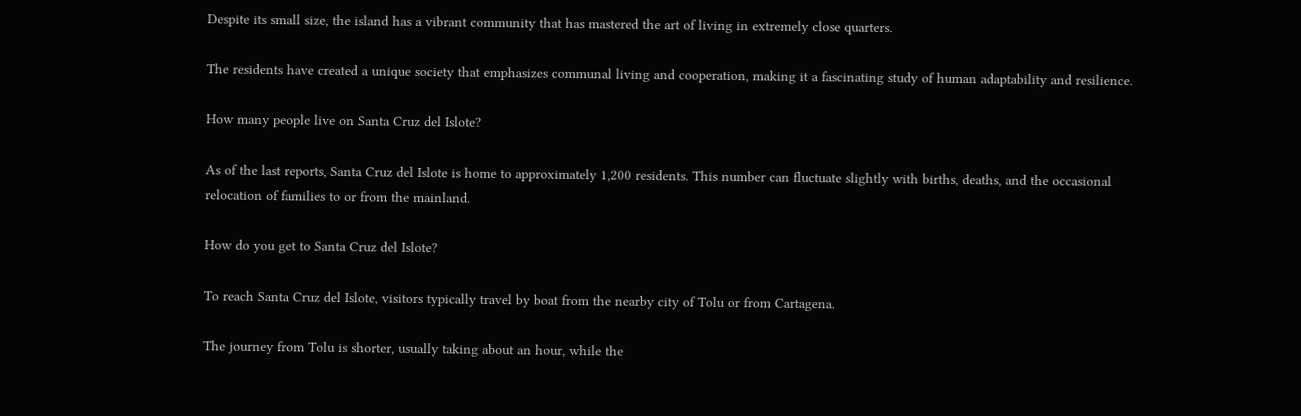Despite its small size, the island has a vibrant community that has mastered the art of living in extremely close quarters.

The residents have created a unique society that emphasizes communal living and cooperation, making it a fascinating study of human adaptability and resilience.

How many people live on Santa Cruz del Islote?

As of the last reports, Santa Cruz del Islote is home to approximately 1,200 residents. This number can fluctuate slightly with births, deaths, and the occasional relocation of families to or from the mainland.

How do you get to Santa Cruz del Islote?

To reach Santa Cruz del Islote, visitors typically travel by boat from the nearby city of Tolu or from Cartagena.

The journey from Tolu is shorter, usually taking about an hour, while the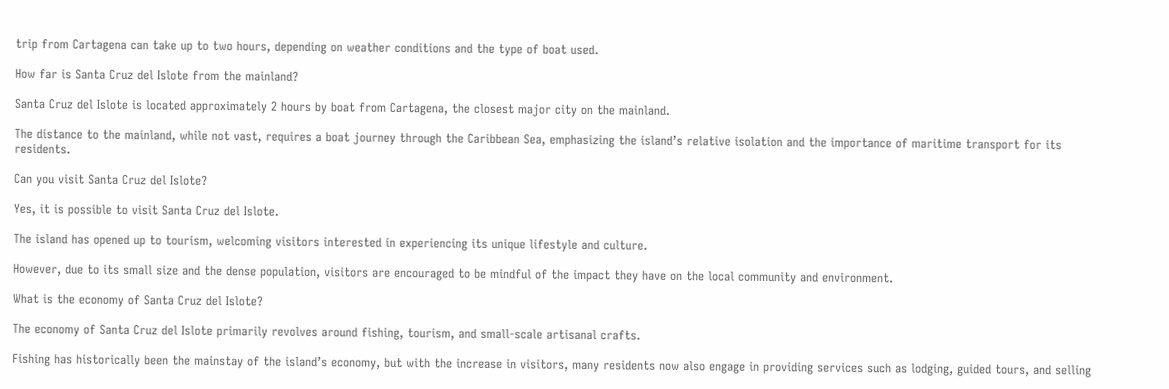trip from Cartagena can take up to two hours, depending on weather conditions and the type of boat used.

How far is Santa Cruz del Islote from the mainland?

Santa Cruz del Islote is located approximately 2 hours by boat from Cartagena, the closest major city on the mainland.

The distance to the mainland, while not vast, requires a boat journey through the Caribbean Sea, emphasizing the island’s relative isolation and the importance of maritime transport for its residents.

Can you visit Santa Cruz del Islote?

Yes, it is possible to visit Santa Cruz del Islote.

The island has opened up to tourism, welcoming visitors interested in experiencing its unique lifestyle and culture.

However, due to its small size and the dense population, visitors are encouraged to be mindful of the impact they have on the local community and environment.

What is the economy of Santa Cruz del Islote?

The economy of Santa Cruz del Islote primarily revolves around fishing, tourism, and small-scale artisanal crafts.

Fishing has historically been the mainstay of the island’s economy, but with the increase in visitors, many residents now also engage in providing services such as lodging, guided tours, and selling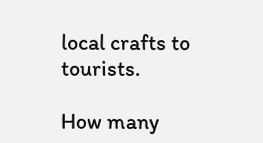local crafts to tourists.

How many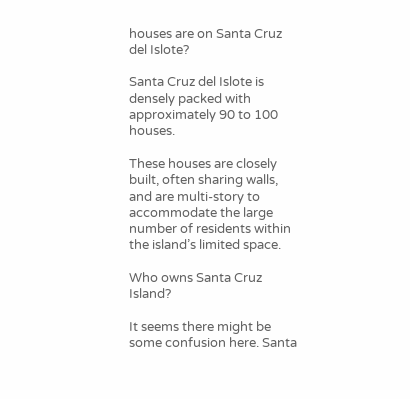houses are on Santa Cruz del Islote?

Santa Cruz del Islote is densely packed with approximately 90 to 100 houses.

These houses are closely built, often sharing walls, and are multi-story to accommodate the large number of residents within the island’s limited space.

Who owns Santa Cruz Island?

It seems there might be some confusion here. Santa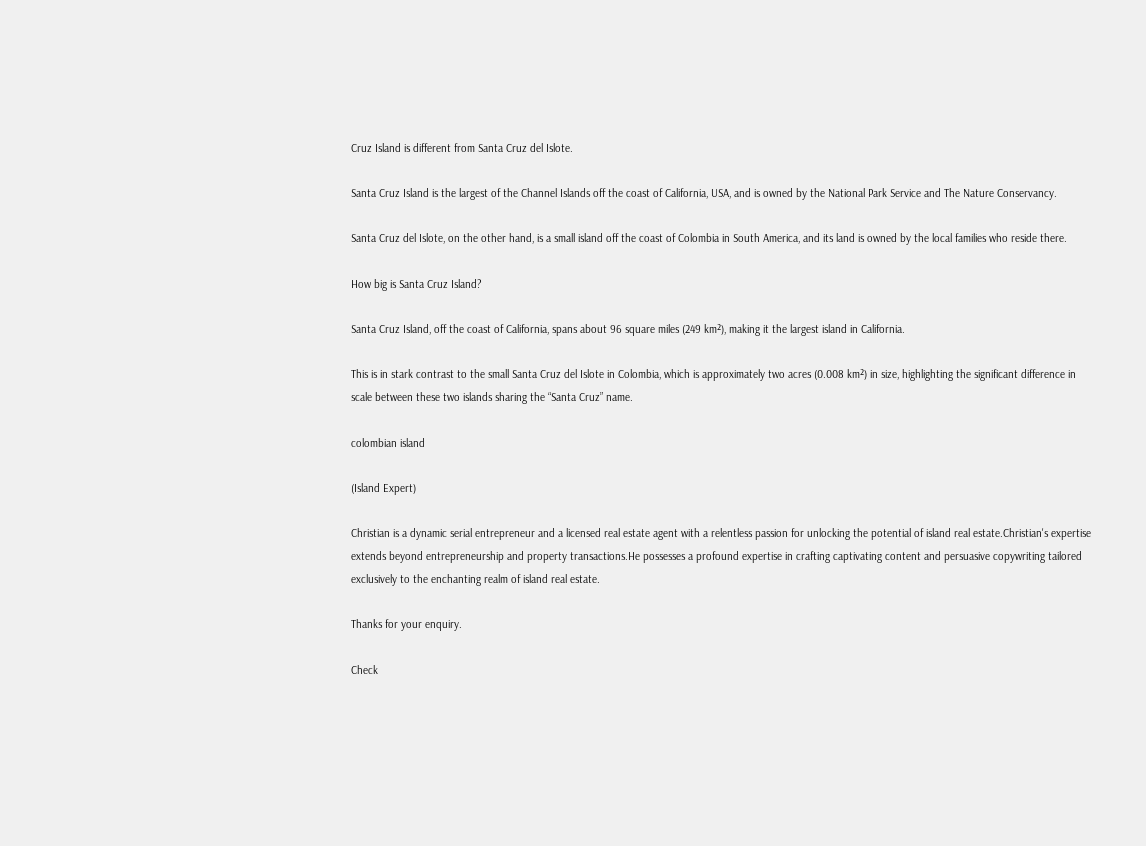Cruz Island is different from Santa Cruz del Islote.

Santa Cruz Island is the largest of the Channel Islands off the coast of California, USA, and is owned by the National Park Service and The Nature Conservancy.

Santa Cruz del Islote, on the other hand, is a small island off the coast of Colombia in South America, and its land is owned by the local families who reside there.

How big is Santa Cruz Island?

Santa Cruz Island, off the coast of California, spans about 96 square miles (249 km²), making it the largest island in California.

This is in stark contrast to the small Santa Cruz del Islote in Colombia, which is approximately two acres (0.008 km²) in size, highlighting the significant difference in scale between these two islands sharing the “Santa Cruz” name.

colombian island

(Island Expert)

Christian is a dynamic serial entrepreneur and a licensed real estate agent with a relentless passion for unlocking the potential of island real estate.Christian's expertise extends beyond entrepreneurship and property transactions.He possesses a profound expertise in crafting captivating content and persuasive copywriting tailored exclusively to the enchanting realm of island real estate.

Thanks for your enquiry.

Check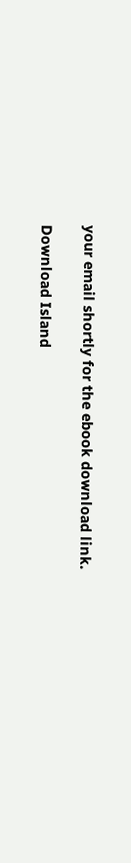your email shortly for the ebook download link.

Download Island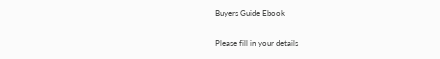Buyers Guide Ebook

Please fill in your details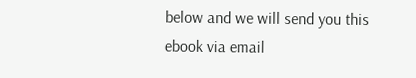below and we will send you this ebook via email